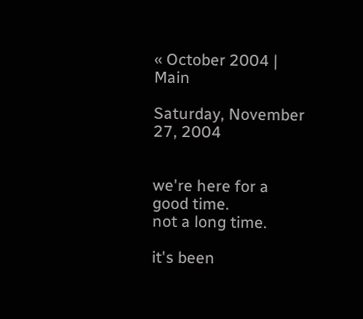« October 2004 | Main

Saturday, November 27, 2004


we're here for a good time.
not a long time.

it's been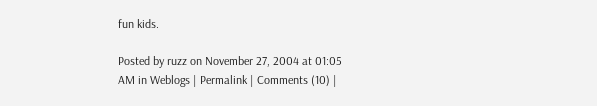fun kids.

Posted by ruzz on November 27, 2004 at 01:05 AM in Weblogs | Permalink | Comments (10) |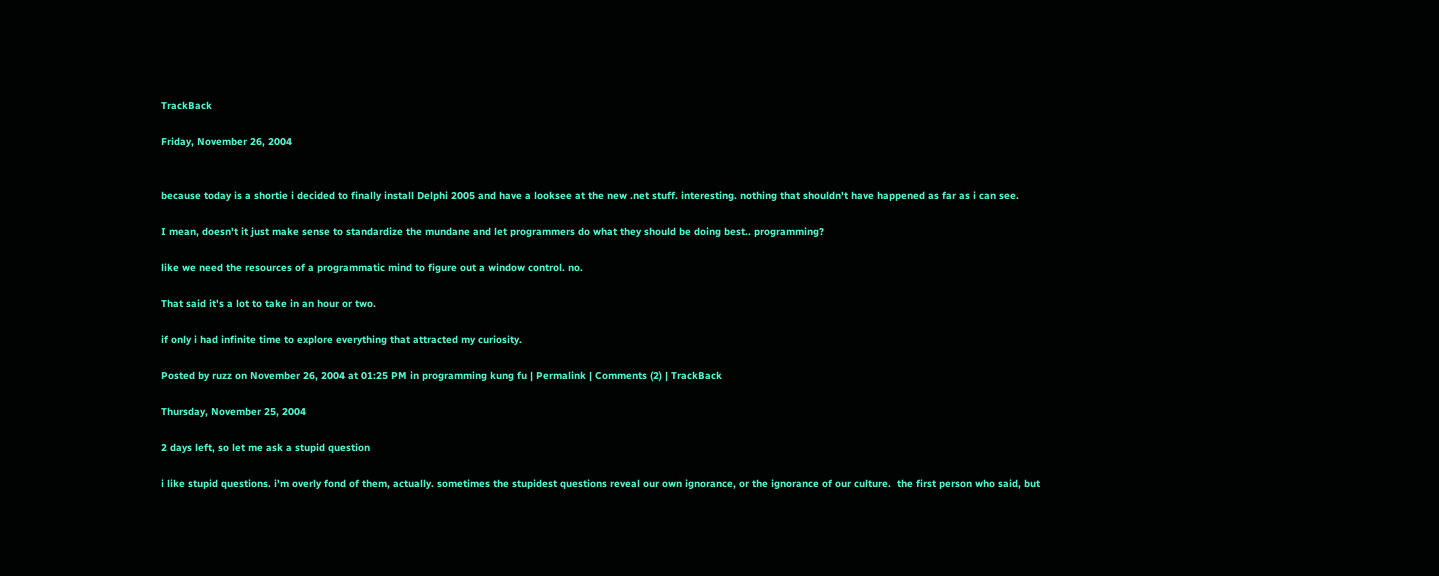TrackBack

Friday, November 26, 2004


because today is a shortie i decided to finally install Delphi 2005 and have a looksee at the new .net stuff. interesting. nothing that shouldn't have happened as far as i can see.

I mean, doesn't it just make sense to standardize the mundane and let programmers do what they should be doing best.. programming?

like we need the resources of a programmatic mind to figure out a window control. no.

That said it's a lot to take in an hour or two.

if only i had infinite time to explore everything that attracted my curiosity.

Posted by ruzz on November 26, 2004 at 01:25 PM in programming kung fu | Permalink | Comments (2) | TrackBack

Thursday, November 25, 2004

2 days left, so let me ask a stupid question

i like stupid questions. i'm overly fond of them, actually. sometimes the stupidest questions reveal our own ignorance, or the ignorance of our culture.  the first person who said, but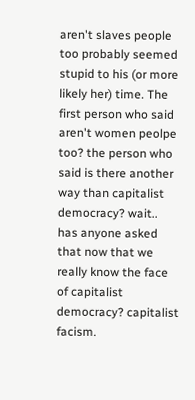aren't slaves people too probably seemed stupid to his (or more likely her) time. The first person who said aren't women peolpe too? the person who said is there another way than capitalist democracy? wait.. has anyone asked that now that we really know the face of capitalist democracy? capitalist facism.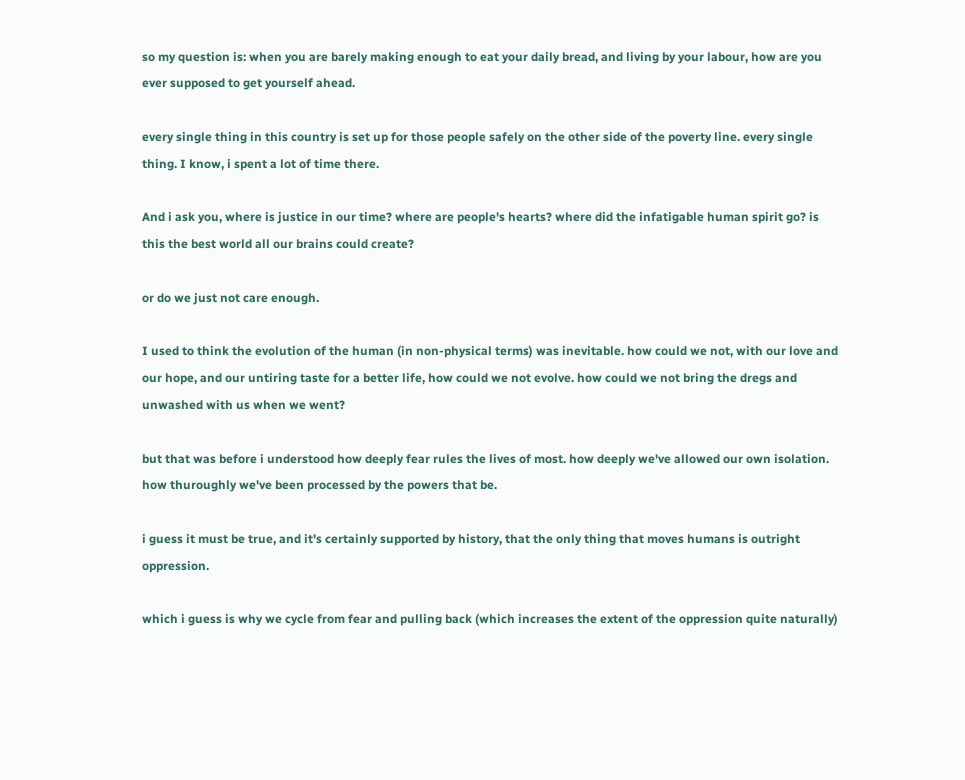so my question is: when you are barely making enough to eat your daily bread, and living by your labour, how are you ever supposed to get yourself ahead.

every single thing in this country is set up for those people safely on the other side of the poverty line. every single thing. I know, i spent a lot of time there.

And i ask you, where is justice in our time? where are people's hearts? where did the infatigable human spirit go? is this the best world all our brains could create?

or do we just not care enough.

I used to think the evolution of the human (in non-physical terms) was inevitable. how could we not, with our love and our hope, and our untiring taste for a better life, how could we not evolve. how could we not bring the dregs and unwashed with us when we went?

but that was before i understood how deeply fear rules the lives of most. how deeply we've allowed our own isolation. how thuroughly we've been processed by the powers that be.

i guess it must be true, and it's certainly supported by history, that the only thing that moves humans is outright oppression.

which i guess is why we cycle from fear and pulling back (which increases the extent of the oppression quite naturally)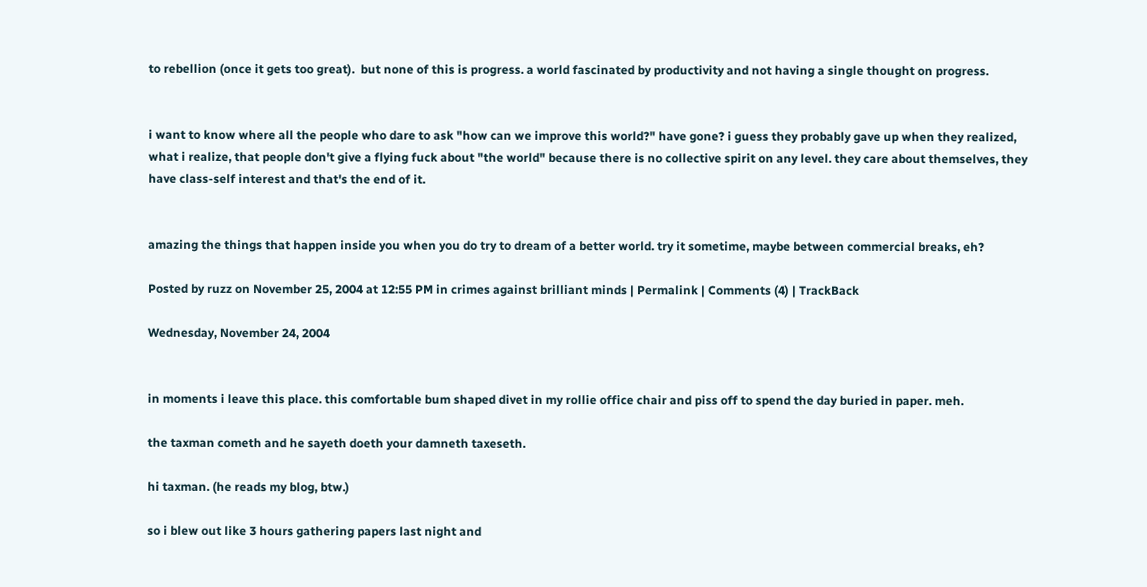to rebellion (once it gets too great).  but none of this is progress. a world fascinated by productivity and not having a single thought on progress.


i want to know where all the people who dare to ask "how can we improve this world?" have gone? i guess they probably gave up when they realized, what i realize, that people don't give a flying fuck about "the world" because there is no collective spirit on any level. they care about themselves, they have class-self interest and that's the end of it.


amazing the things that happen inside you when you do try to dream of a better world. try it sometime, maybe between commercial breaks, eh?

Posted by ruzz on November 25, 2004 at 12:55 PM in crimes against brilliant minds | Permalink | Comments (4) | TrackBack

Wednesday, November 24, 2004


in moments i leave this place. this comfortable bum shaped divet in my rollie office chair and piss off to spend the day buried in paper. meh.

the taxman cometh and he sayeth doeth your damneth taxeseth.

hi taxman. (he reads my blog, btw.)

so i blew out like 3 hours gathering papers last night and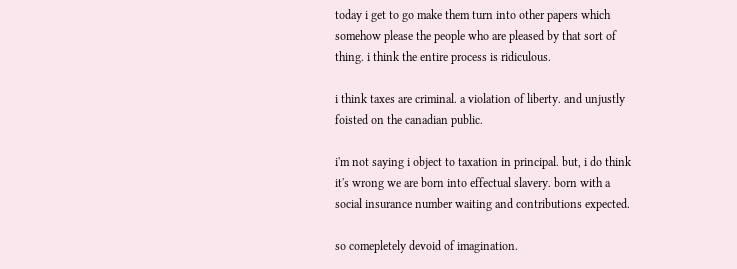today i get to go make them turn into other papers which somehow please the people who are pleased by that sort of thing. i think the entire process is ridiculous.

i think taxes are criminal. a violation of liberty. and unjustly foisted on the canadian public.

i'm not saying i object to taxation in principal. but, i do think it's wrong we are born into effectual slavery. born with a social insurance number waiting and contributions expected.

so comepletely devoid of imagination.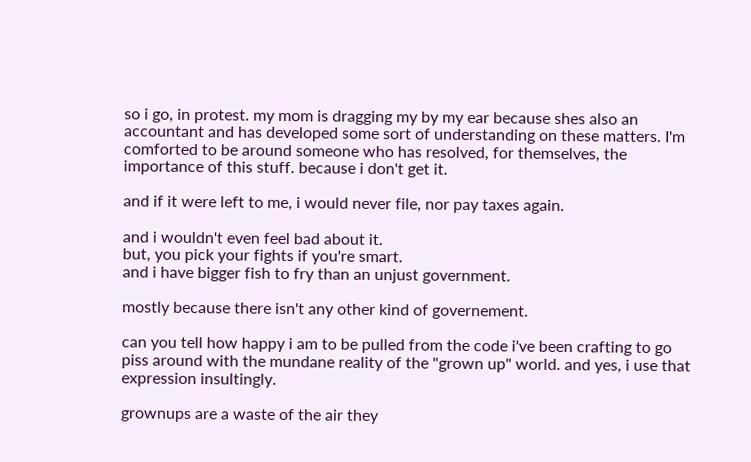so i go, in protest. my mom is dragging my by my ear because shes also an accountant and has developed some sort of understanding on these matters. I'm comforted to be around someone who has resolved, for themselves, the importance of this stuff. because i don't get it.

and if it were left to me, i would never file, nor pay taxes again.

and i wouldn't even feel bad about it.
but, you pick your fights if you're smart.
and i have bigger fish to fry than an unjust government.

mostly because there isn't any other kind of governement.

can you tell how happy i am to be pulled from the code i've been crafting to go piss around with the mundane reality of the "grown up" world. and yes, i use that expression insultingly.

grownups are a waste of the air they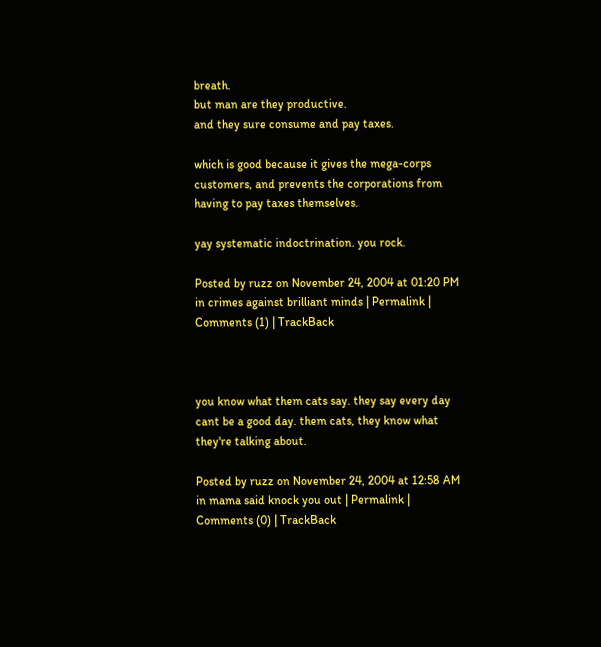breath.
but man are they productive.
and they sure consume and pay taxes.

which is good because it gives the mega-corps customers, and prevents the corporations from having to pay taxes themselves.

yay systematic indoctrination. you rock.

Posted by ruzz on November 24, 2004 at 01:20 PM in crimes against brilliant minds | Permalink | Comments (1) | TrackBack



you know what them cats say. they say every day cant be a good day. them cats, they know what they're talking about.

Posted by ruzz on November 24, 2004 at 12:58 AM in mama said knock you out | Permalink | Comments (0) | TrackBack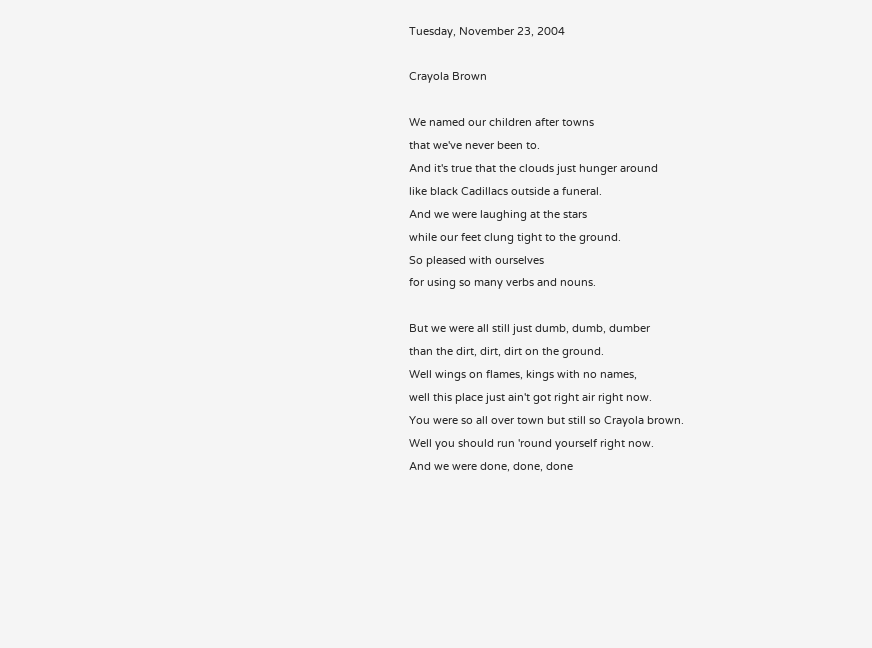Tuesday, November 23, 2004

Crayola Brown

We named our children after towns
that we've never been to.
And it's true that the clouds just hunger around
like black Cadillacs outside a funeral.
And we were laughing at the stars
while our feet clung tight to the ground.
So pleased with ourselves
for using so many verbs and nouns.

But we were all still just dumb, dumb, dumber
than the dirt, dirt, dirt on the ground.
Well wings on flames, kings with no names,
well this place just ain't got right air right now.
You were so all over town but still so Crayola brown.
Well you should run 'round yourself right now.
And we were done, done, done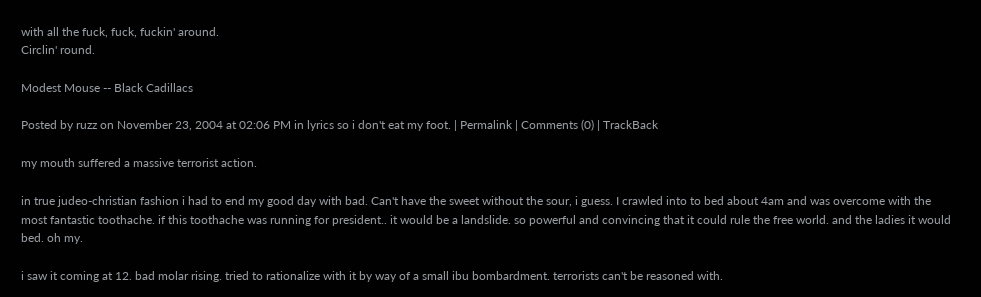with all the fuck, fuck, fuckin' around.
Circlin' round.

Modest Mouse -- Black Cadillacs

Posted by ruzz on November 23, 2004 at 02:06 PM in lyrics so i don't eat my foot. | Permalink | Comments (0) | TrackBack

my mouth suffered a massive terrorist action.

in true judeo-christian fashion i had to end my good day with bad. Can't have the sweet without the sour, i guess. I crawled into to bed about 4am and was overcome with the most fantastic toothache. if this toothache was running for president.. it would be a landslide. so powerful and convincing that it could rule the free world. and the ladies it would bed. oh my.

i saw it coming at 12. bad molar rising. tried to rationalize with it by way of a small ibu bombardment. terrorists can't be reasoned with.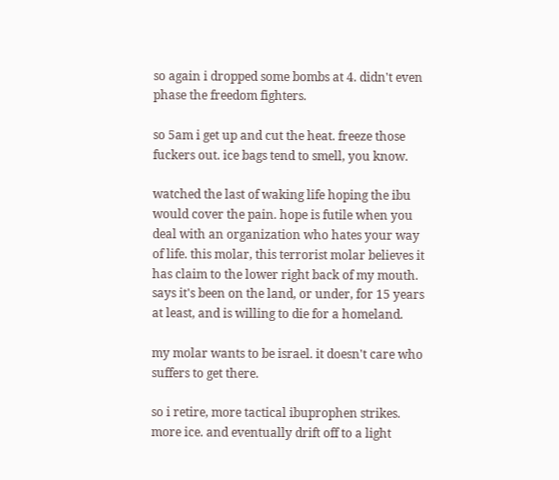so again i dropped some bombs at 4. didn't even phase the freedom fighters.

so 5am i get up and cut the heat. freeze those fuckers out. ice bags tend to smell, you know.

watched the last of waking life hoping the ibu would cover the pain. hope is futile when you deal with an organization who hates your way of life. this molar, this terrorist molar believes it has claim to the lower right back of my mouth. says it's been on the land, or under, for 15 years at least, and is willing to die for a homeland.

my molar wants to be israel. it doesn't care who suffers to get there.

so i retire, more tactical ibuprophen strikes. more ice. and eventually drift off to a light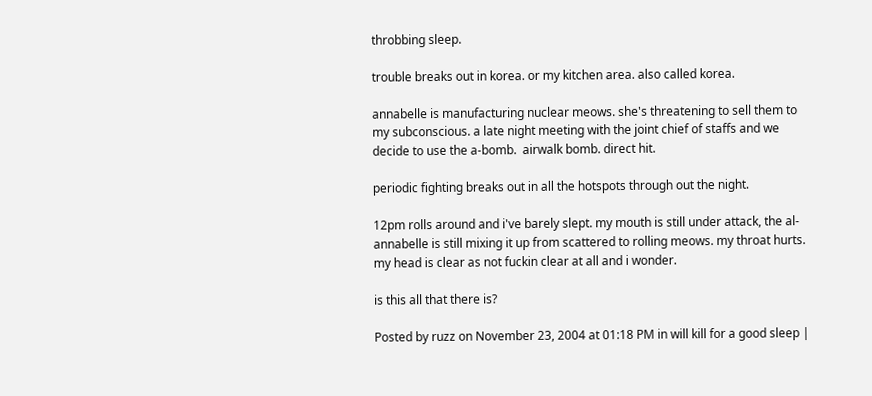throbbing sleep.

trouble breaks out in korea. or my kitchen area. also called korea.

annabelle is manufacturing nuclear meows. she's threatening to sell them to my subconscious. a late night meeting with the joint chief of staffs and we decide to use the a-bomb.  airwalk bomb. direct hit.

periodic fighting breaks out in all the hotspots through out the night.

12pm rolls around and i've barely slept. my mouth is still under attack, the al-annabelle is still mixing it up from scattered to rolling meows. my throat hurts. my head is clear as not fuckin clear at all and i wonder.

is this all that there is?

Posted by ruzz on November 23, 2004 at 01:18 PM in will kill for a good sleep |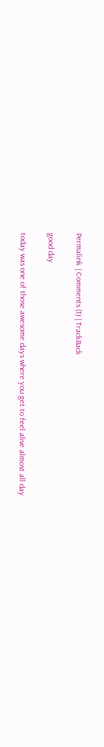Permalink | Comments (1) | TrackBack

good day

today was one of those awesome days where you get to feel alive almost all day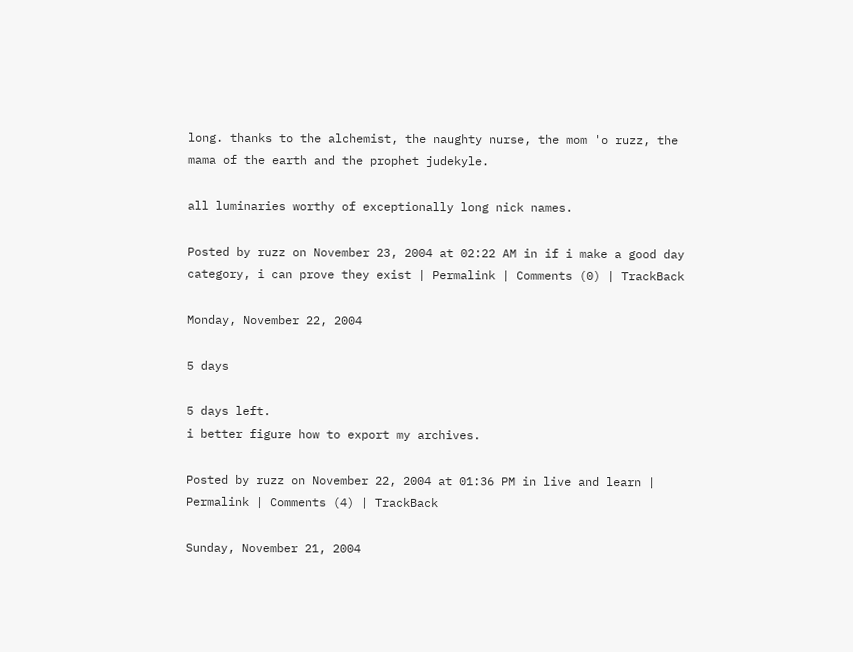long. thanks to the alchemist, the naughty nurse, the mom 'o ruzz, the mama of the earth and the prophet judekyle.

all luminaries worthy of exceptionally long nick names.

Posted by ruzz on November 23, 2004 at 02:22 AM in if i make a good day category, i can prove they exist | Permalink | Comments (0) | TrackBack

Monday, November 22, 2004

5 days

5 days left.
i better figure how to export my archives.

Posted by ruzz on November 22, 2004 at 01:36 PM in live and learn | Permalink | Comments (4) | TrackBack

Sunday, November 21, 2004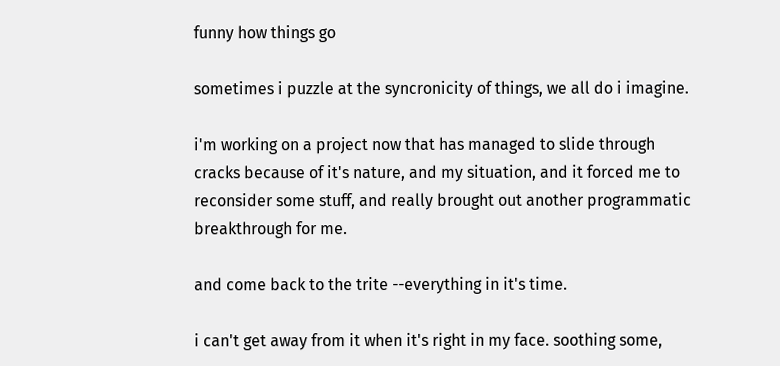funny how things go

sometimes i puzzle at the syncronicity of things, we all do i imagine.

i'm working on a project now that has managed to slide through cracks because of it's nature, and my situation, and it forced me to reconsider some stuff, and really brought out another programmatic breakthrough for me.

and come back to the trite --everything in it's time.

i can't get away from it when it's right in my face. soothing some,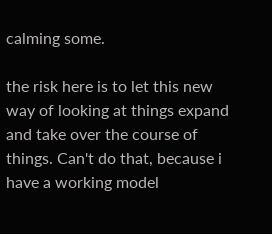calming some.

the risk here is to let this new way of looking at things expand and take over the course of things. Can't do that, because i have a working model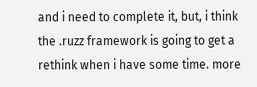and i need to complete it, but, i think the .ruzz framework is going to get a rethink when i have some time. more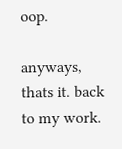oop.

anyways, thats it. back to my work.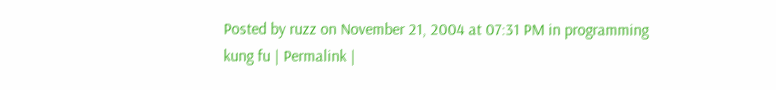Posted by ruzz on November 21, 2004 at 07:31 PM in programming kung fu | Permalink |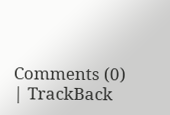Comments (0) | TrackBack